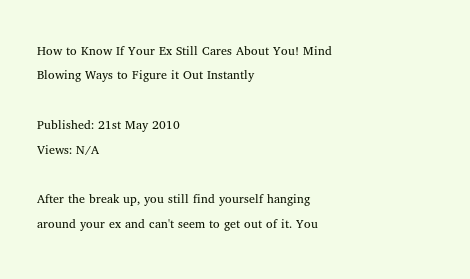How to Know If Your Ex Still Cares About You! Mind Blowing Ways to Figure it Out Instantly

Published: 21st May 2010
Views: N/A

After the break up, you still find yourself hanging around your ex and can't seem to get out of it. You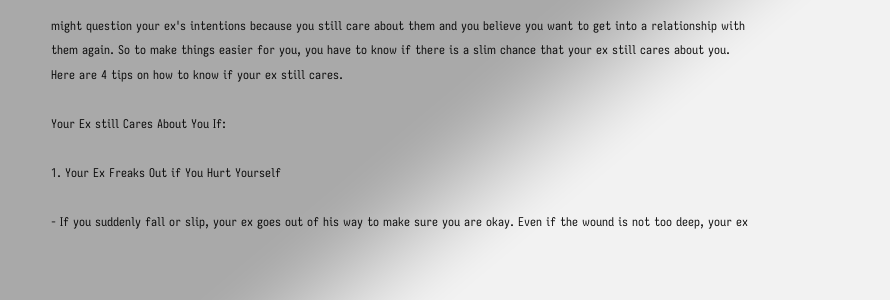might question your ex's intentions because you still care about them and you believe you want to get into a relationship with them again. So to make things easier for you, you have to know if there is a slim chance that your ex still cares about you. Here are 4 tips on how to know if your ex still cares.

Your Ex still Cares About You If:

1. Your Ex Freaks Out if You Hurt Yourself

- If you suddenly fall or slip, your ex goes out of his way to make sure you are okay. Even if the wound is not too deep, your ex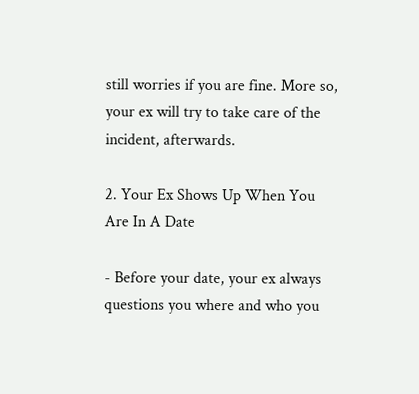still worries if you are fine. More so, your ex will try to take care of the incident, afterwards.

2. Your Ex Shows Up When You Are In A Date

- Before your date, your ex always questions you where and who you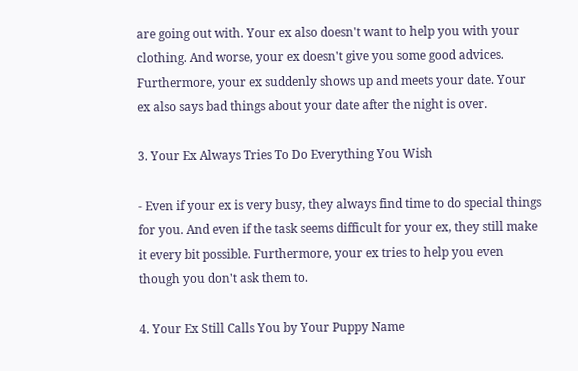are going out with. Your ex also doesn't want to help you with your clothing. And worse, your ex doesn't give you some good advices. Furthermore, your ex suddenly shows up and meets your date. Your ex also says bad things about your date after the night is over.

3. Your Ex Always Tries To Do Everything You Wish

- Even if your ex is very busy, they always find time to do special things for you. And even if the task seems difficult for your ex, they still make it every bit possible. Furthermore, your ex tries to help you even though you don't ask them to.

4. Your Ex Still Calls You by Your Puppy Name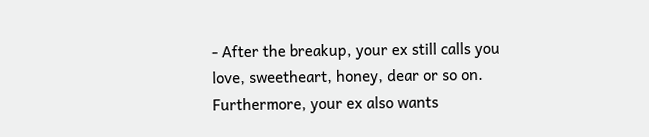- After the breakup, your ex still calls you love, sweetheart, honey, dear or so on. Furthermore, your ex also wants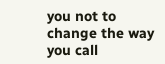you not to change the way you call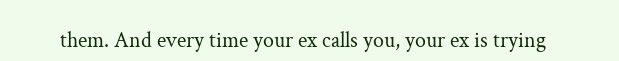them. And every time your ex calls you, your ex is trying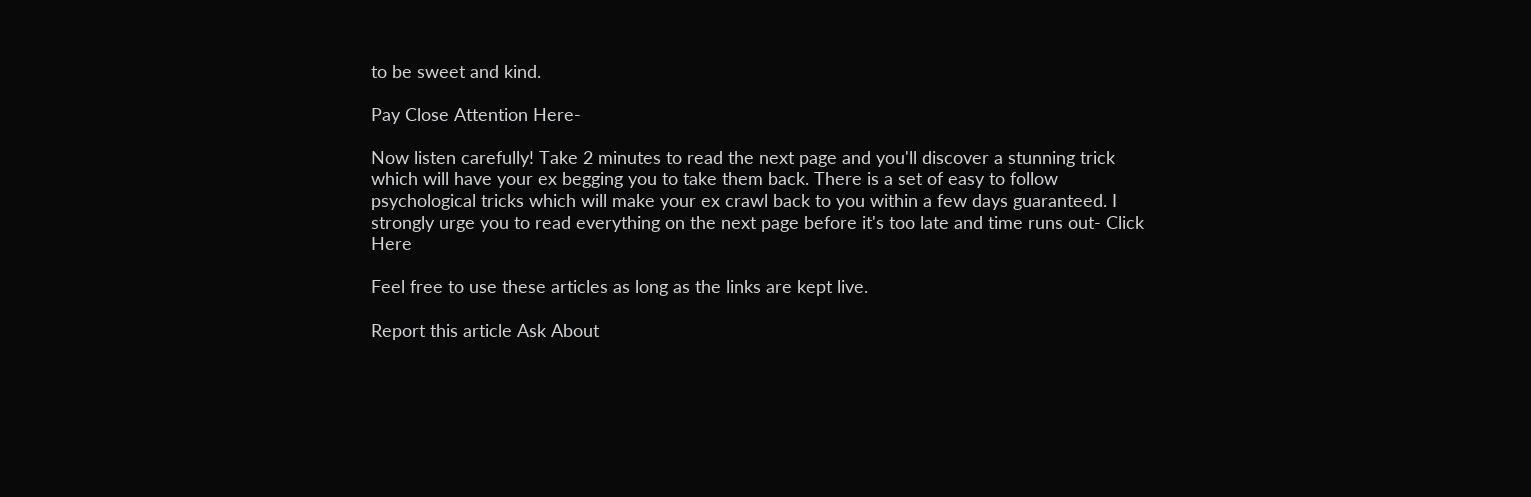to be sweet and kind.

Pay Close Attention Here-

Now listen carefully! Take 2 minutes to read the next page and you'll discover a stunning trick which will have your ex begging you to take them back. There is a set of easy to follow psychological tricks which will make your ex crawl back to you within a few days guaranteed. I strongly urge you to read everything on the next page before it's too late and time runs out- Click Here

Feel free to use these articles as long as the links are kept live.

Report this article Ask About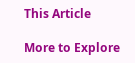This Article

More to Explore